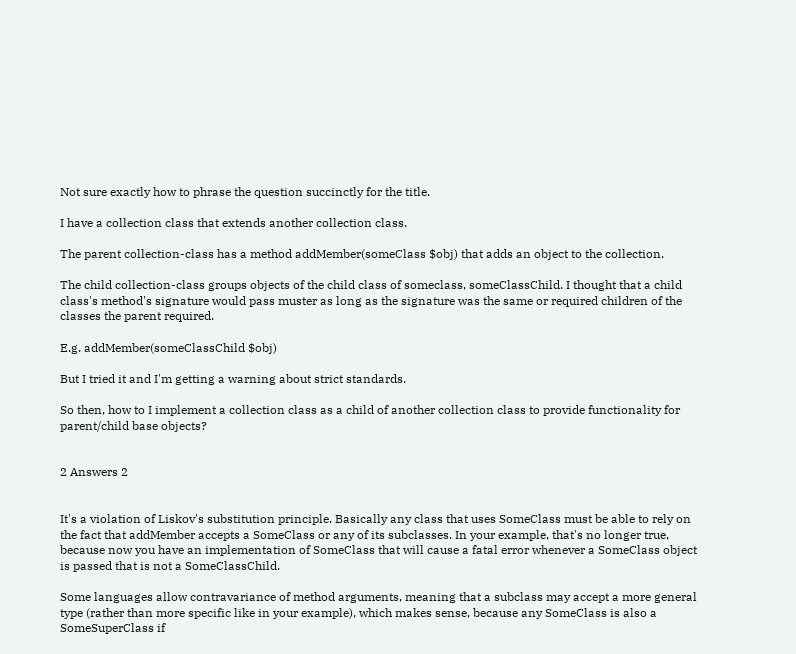Not sure exactly how to phrase the question succinctly for the title.

I have a collection class that extends another collection class.

The parent collection-class has a method addMember(someClass $obj) that adds an object to the collection.

The child collection-class groups objects of the child class of someclass, someClassChild. I thought that a child class's method's signature would pass muster as long as the signature was the same or required children of the classes the parent required.

E.g. addMember(someClassChild $obj)

But I tried it and I'm getting a warning about strict standards.

So then, how to I implement a collection class as a child of another collection class to provide functionality for parent/child base objects?


2 Answers 2


It's a violation of Liskov's substitution principle. Basically any class that uses SomeClass must be able to rely on the fact that addMember accepts a SomeClass or any of its subclasses. In your example, that's no longer true, because now you have an implementation of SomeClass that will cause a fatal error whenever a SomeClass object is passed that is not a SomeClassChild.

Some languages allow contravariance of method arguments, meaning that a subclass may accept a more general type (rather than more specific like in your example), which makes sense, because any SomeClass is also a SomeSuperClass if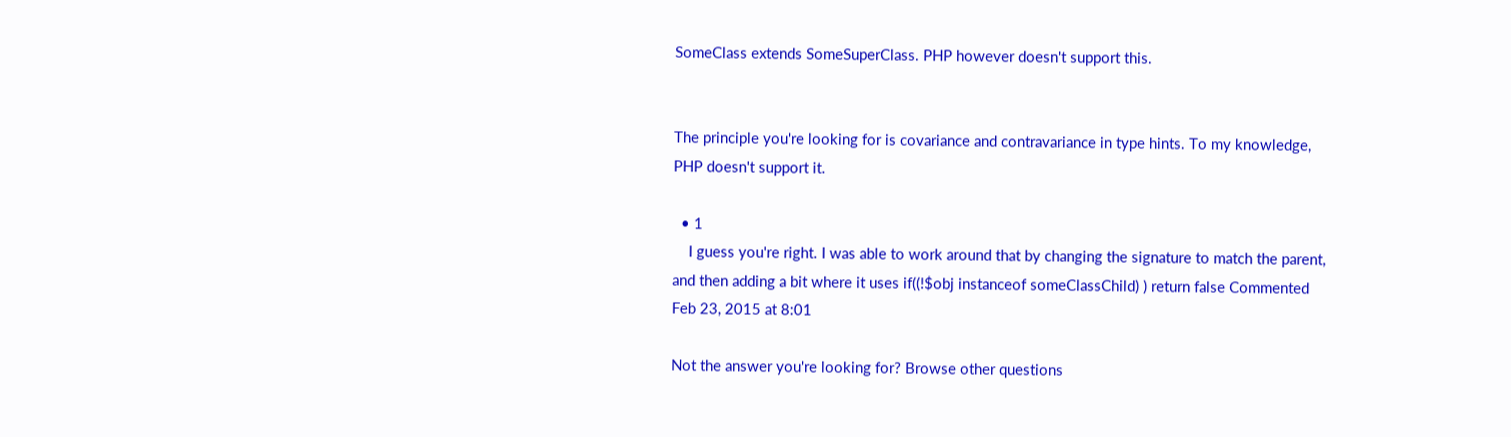SomeClass extends SomeSuperClass. PHP however doesn't support this.


The principle you're looking for is covariance and contravariance in type hints. To my knowledge, PHP doesn't support it.

  • 1
    I guess you're right. I was able to work around that by changing the signature to match the parent, and then adding a bit where it uses if((!$obj instanceof someClassChild) ) return false Commented Feb 23, 2015 at 8:01

Not the answer you're looking for? Browse other questions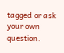tagged or ask your own question.